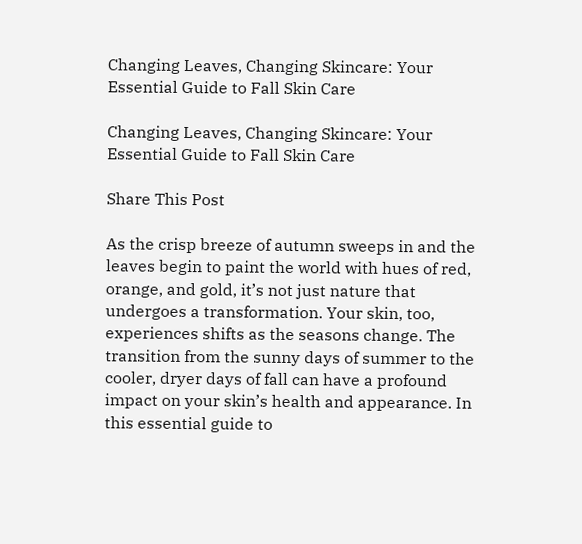Changing Leaves, Changing Skincare: Your Essential Guide to Fall Skin Care

Changing Leaves, Changing Skincare: Your Essential Guide to Fall Skin Care

Share This Post

As the crisp breeze of autumn sweeps in and the leaves begin to paint the world with hues of red, orange, and gold, it’s not just nature that undergoes a transformation. Your skin, too, experiences shifts as the seasons change. The transition from the sunny days of summer to the cooler, dryer days of fall can have a profound impact on your skin’s health and appearance. In this essential guide to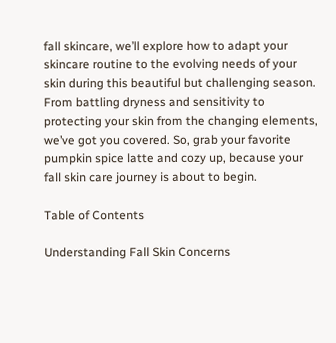fall skincare, we’ll explore how to adapt your skincare routine to the evolving needs of your skin during this beautiful but challenging season. From battling dryness and sensitivity to protecting your skin from the changing elements, we’ve got you covered. So, grab your favorite pumpkin spice latte and cozy up, because your fall skin care journey is about to begin.

Table of Contents

Understanding Fall Skin Concerns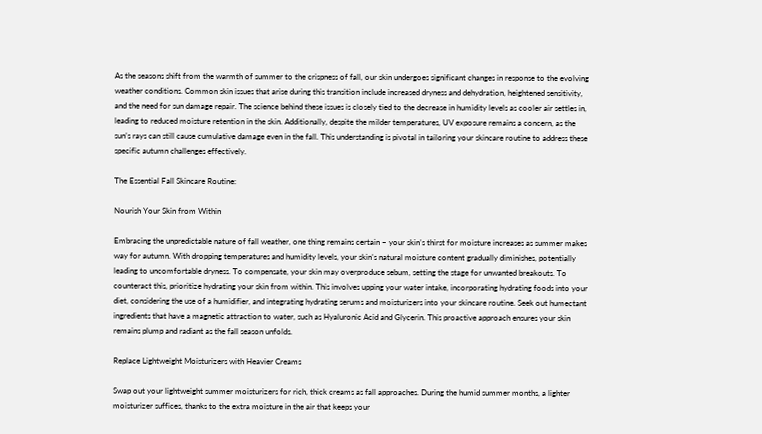As the seasons shift from the warmth of summer to the crispness of fall, our skin undergoes significant changes in response to the evolving weather conditions. Common skin issues that arise during this transition include increased dryness and dehydration, heightened sensitivity, and the need for sun damage repair. The science behind these issues is closely tied to the decrease in humidity levels as cooler air settles in, leading to reduced moisture retention in the skin. Additionally, despite the milder temperatures, UV exposure remains a concern, as the sun’s rays can still cause cumulative damage even in the fall. This understanding is pivotal in tailoring your skincare routine to address these specific autumn challenges effectively.

The Essential Fall Skincare Routine:

Nourish Your Skin from Within

Embracing the unpredictable nature of fall weather, one thing remains certain – your skin’s thirst for moisture increases as summer makes way for autumn. With dropping temperatures and humidity levels, your skin’s natural moisture content gradually diminishes, potentially leading to uncomfortable dryness. To compensate, your skin may overproduce sebum, setting the stage for unwanted breakouts. To counteract this, prioritize hydrating your skin from within. This involves upping your water intake, incorporating hydrating foods into your diet, considering the use of a humidifier, and integrating hydrating serums and moisturizers into your skincare routine. Seek out humectant ingredients that have a magnetic attraction to water, such as Hyaluronic Acid and Glycerin. This proactive approach ensures your skin remains plump and radiant as the fall season unfolds.

Replace Lightweight Moisturizers with Heavier Creams

Swap out your lightweight summer moisturizers for rich, thick creams as fall approaches. During the humid summer months, a lighter moisturizer suffices, thanks to the extra moisture in the air that keeps your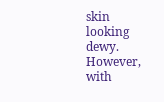skin looking dewy. However, with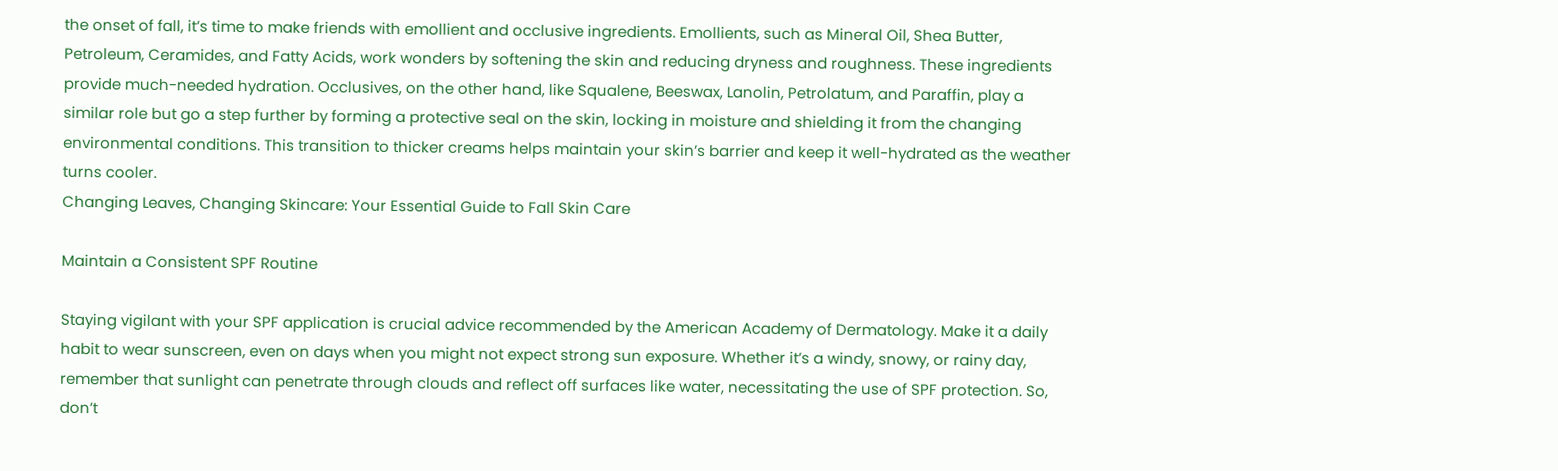the onset of fall, it’s time to make friends with emollient and occlusive ingredients. Emollients, such as Mineral Oil, Shea Butter, Petroleum, Ceramides, and Fatty Acids, work wonders by softening the skin and reducing dryness and roughness. These ingredients provide much-needed hydration. Occlusives, on the other hand, like Squalene, Beeswax, Lanolin, Petrolatum, and Paraffin, play a similar role but go a step further by forming a protective seal on the skin, locking in moisture and shielding it from the changing environmental conditions. This transition to thicker creams helps maintain your skin’s barrier and keep it well-hydrated as the weather turns cooler.
Changing Leaves, Changing Skincare: Your Essential Guide to Fall Skin Care

Maintain a Consistent SPF Routine

Staying vigilant with your SPF application is crucial advice recommended by the American Academy of Dermatology. Make it a daily habit to wear sunscreen, even on days when you might not expect strong sun exposure. Whether it’s a windy, snowy, or rainy day, remember that sunlight can penetrate through clouds and reflect off surfaces like water, necessitating the use of SPF protection. So, don’t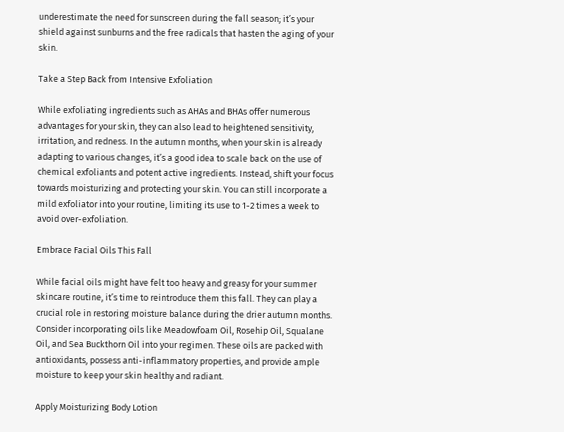underestimate the need for sunscreen during the fall season; it’s your shield against sunburns and the free radicals that hasten the aging of your skin.

Take a Step Back from Intensive Exfoliation

While exfoliating ingredients such as AHAs and BHAs offer numerous advantages for your skin, they can also lead to heightened sensitivity, irritation, and redness. In the autumn months, when your skin is already adapting to various changes, it’s a good idea to scale back on the use of chemical exfoliants and potent active ingredients. Instead, shift your focus towards moisturizing and protecting your skin. You can still incorporate a mild exfoliator into your routine, limiting its use to 1-2 times a week to avoid over-exfoliation.

Embrace Facial Oils This Fall

While facial oils might have felt too heavy and greasy for your summer skincare routine, it’s time to reintroduce them this fall. They can play a crucial role in restoring moisture balance during the drier autumn months. Consider incorporating oils like Meadowfoam Oil, Rosehip Oil, Squalane Oil, and Sea Buckthorn Oil into your regimen. These oils are packed with antioxidants, possess anti-inflammatory properties, and provide ample moisture to keep your skin healthy and radiant.

Apply Moisturizing Body Lotion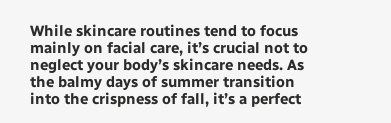While skincare routines tend to focus mainly on facial care, it’s crucial not to neglect your body’s skincare needs. As the balmy days of summer transition into the crispness of fall, it’s a perfect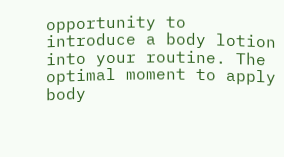opportunity to introduce a body lotion into your routine. The optimal moment to apply body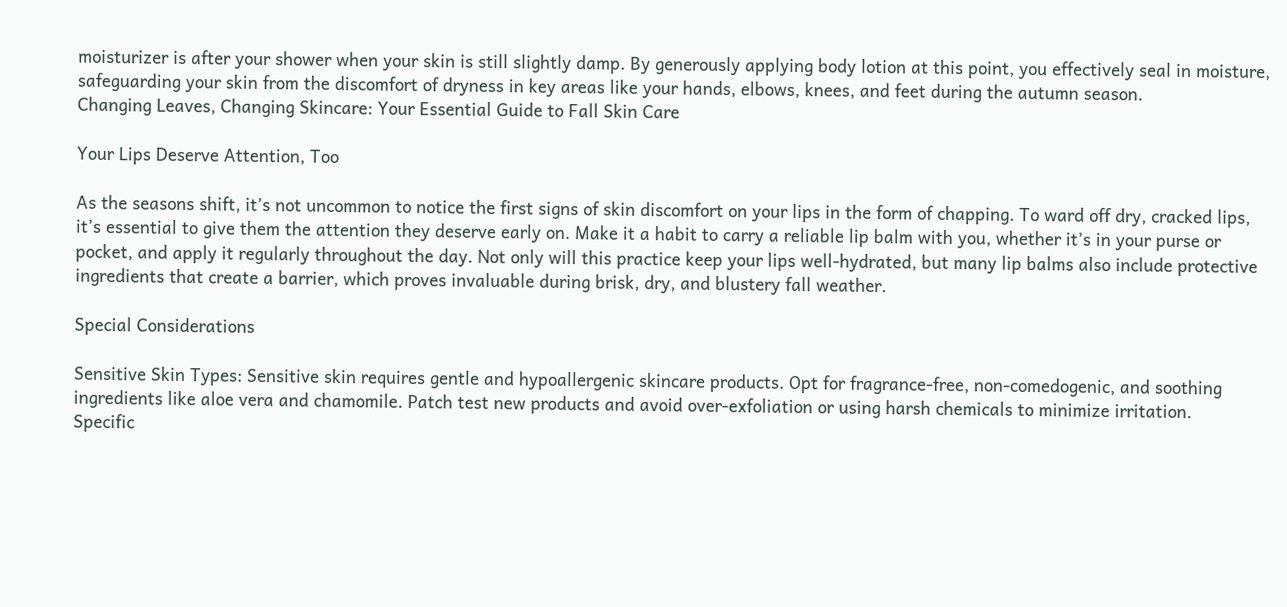moisturizer is after your shower when your skin is still slightly damp. By generously applying body lotion at this point, you effectively seal in moisture, safeguarding your skin from the discomfort of dryness in key areas like your hands, elbows, knees, and feet during the autumn season.
Changing Leaves, Changing Skincare: Your Essential Guide to Fall Skin Care

Your Lips Deserve Attention, Too

As the seasons shift, it’s not uncommon to notice the first signs of skin discomfort on your lips in the form of chapping. To ward off dry, cracked lips, it’s essential to give them the attention they deserve early on. Make it a habit to carry a reliable lip balm with you, whether it’s in your purse or pocket, and apply it regularly throughout the day. Not only will this practice keep your lips well-hydrated, but many lip balms also include protective ingredients that create a barrier, which proves invaluable during brisk, dry, and blustery fall weather.

Special Considerations

Sensitive Skin Types: Sensitive skin requires gentle and hypoallergenic skincare products. Opt for fragrance-free, non-comedogenic, and soothing ingredients like aloe vera and chamomile. Patch test new products and avoid over-exfoliation or using harsh chemicals to minimize irritation.
Specific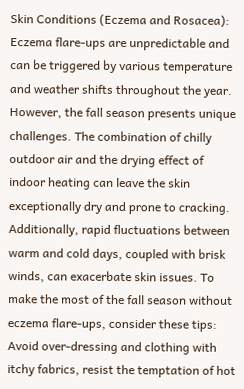Skin Conditions (Eczema and Rosacea): Eczema flare-ups are unpredictable and can be triggered by various temperature and weather shifts throughout the year. However, the fall season presents unique challenges. The combination of chilly outdoor air and the drying effect of indoor heating can leave the skin exceptionally dry and prone to cracking. Additionally, rapid fluctuations between warm and cold days, coupled with brisk winds, can exacerbate skin issues. To make the most of the fall season without eczema flare-ups, consider these tips: Avoid over-dressing and clothing with itchy fabrics, resist the temptation of hot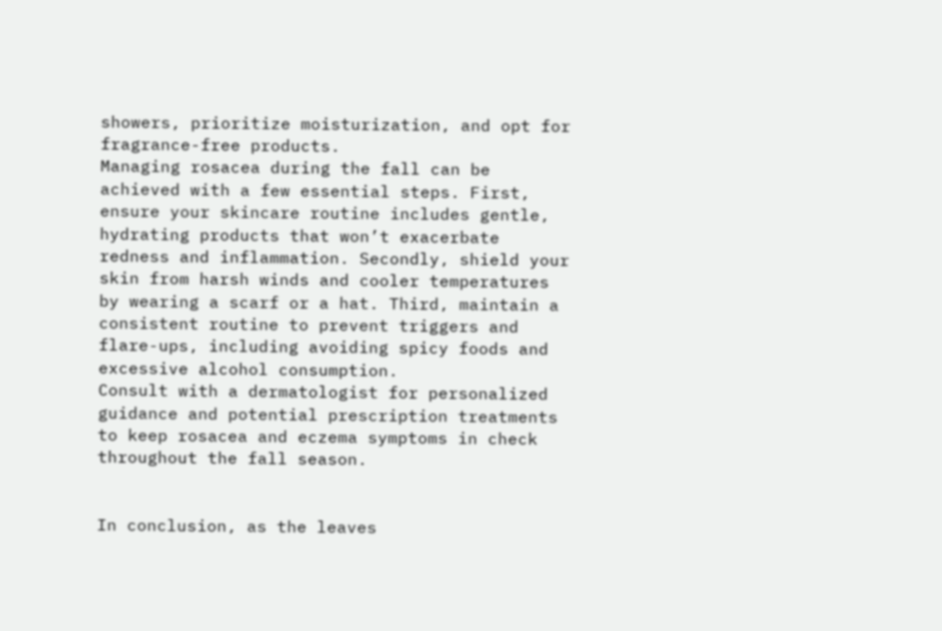showers, prioritize moisturization, and opt for fragrance-free products.
Managing rosacea during the fall can be achieved with a few essential steps. First, ensure your skincare routine includes gentle, hydrating products that won’t exacerbate redness and inflammation. Secondly, shield your skin from harsh winds and cooler temperatures by wearing a scarf or a hat. Third, maintain a consistent routine to prevent triggers and flare-ups, including avoiding spicy foods and excessive alcohol consumption.
Consult with a dermatologist for personalized guidance and potential prescription treatments to keep rosacea and eczema symptoms in check throughout the fall season.


In conclusion, as the leaves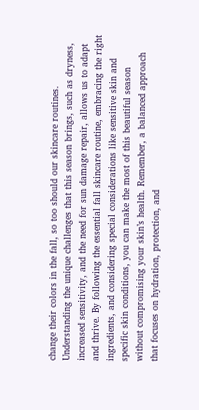change their colors in the fall, so too should our skincare routines. Understanding the unique challenges that this season brings, such as dryness, increased sensitivity, and the need for sun damage repair, allows us to adapt and thrive. By following the essential fall skincare routine, embracing the right ingredients, and considering special considerations like sensitive skin and specific skin conditions, you can make the most of this beautiful season without compromising your skin’s health. Remember, a balanced approach that focuses on hydration, protection, and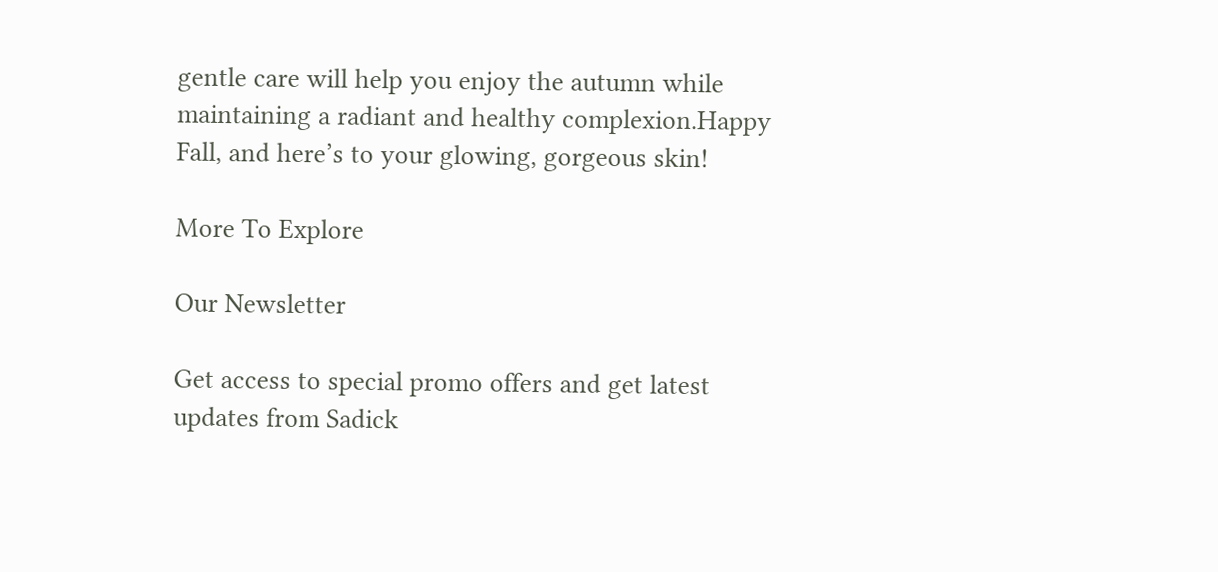gentle care will help you enjoy the autumn while maintaining a radiant and healthy complexion.Happy Fall, and here’s to your glowing, gorgeous skin!

More To Explore

Our Newsletter

Get access to special promo offers and get latest updates from Sadick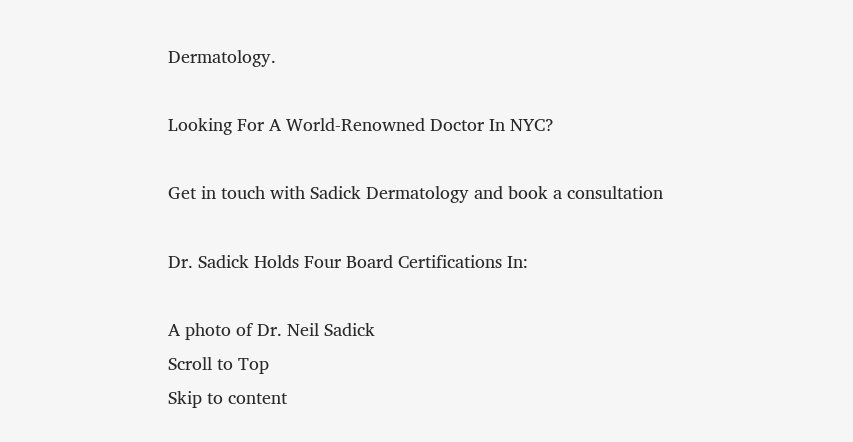Dermatology.

Looking For A World-Renowned Doctor In NYC?

Get in touch with Sadick Dermatology and book a consultation

Dr. Sadick Holds Four Board Certifications In:

A photo of Dr. Neil Sadick
Scroll to Top
Skip to content